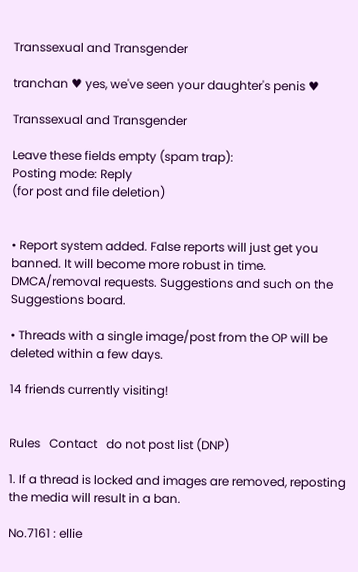Transsexual and Transgender

tranchan ♥ yes, we've seen your daughter's penis ♥

Transsexual and Transgender

Leave these fields empty (spam trap):
Posting mode: Reply
(for post and file deletion)


• Report system added. False reports will just get you banned. It will become more robust in time. DMCA/removal requests. Suggestions and such on the Suggestions board.

• Threads with a single image/post from the OP will be deleted within a few days.

14 friends currently visiting!


Rules   Contact   do not post list (DNP)

1. If a thread is locked and images are removed, reposting the media will result in a ban.

No.7161 : ellie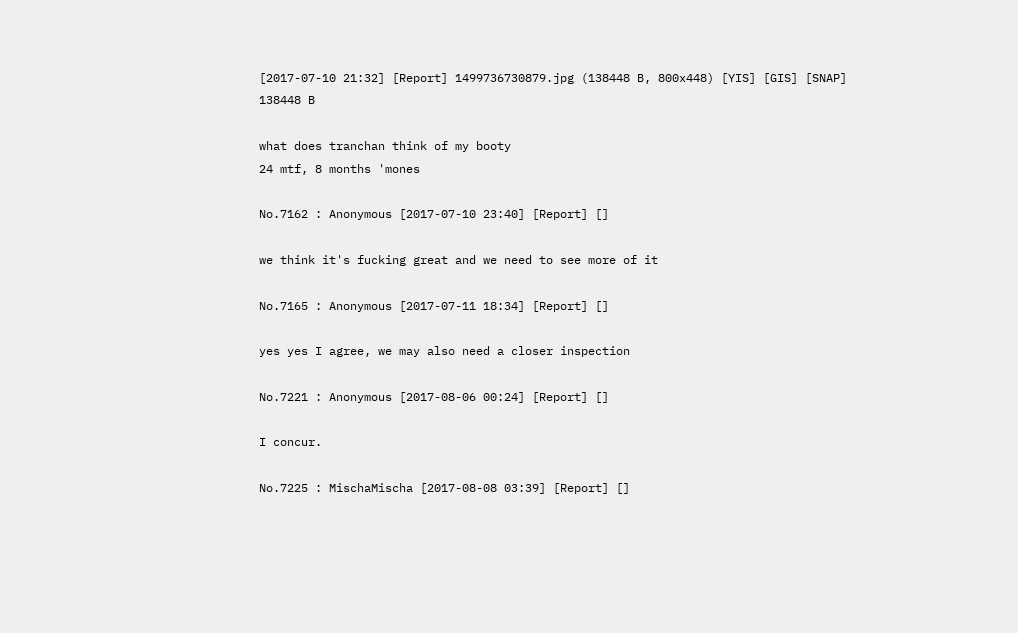[2017-07-10 21:32] [Report] 1499736730879.jpg (138448 B, 800x448) [YIS] [GIS] [SNAP]
138448 B

what does tranchan think of my booty
24 mtf, 8 months 'mones

No.7162 : Anonymous [2017-07-10 23:40] [Report] []

we think it's fucking great and we need to see more of it

No.7165 : Anonymous [2017-07-11 18:34] [Report] []

yes yes I agree, we may also need a closer inspection

No.7221 : Anonymous [2017-08-06 00:24] [Report] []

I concur.

No.7225 : MischaMischa [2017-08-08 03:39] [Report] []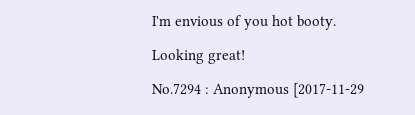I'm envious of you hot booty.

Looking great!

No.7294 : Anonymous [2017-11-29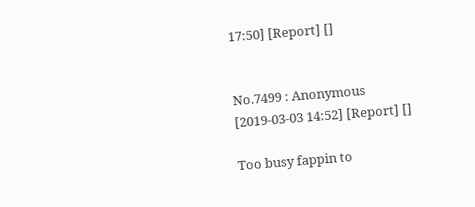17:50] [Report] []


No.7499 : Anonymous [2019-03-03 14:52] [Report] []

Too busy fappin to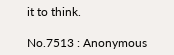it to think.

No.7513 : Anonymous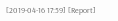[2019-04-16 17:59] [Report]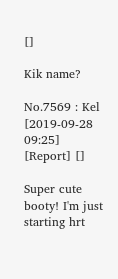[]

Kik name?

No.7569 : Kel [2019-09-28 09:25] [Report] []

Super cute booty! I'm just starting hrt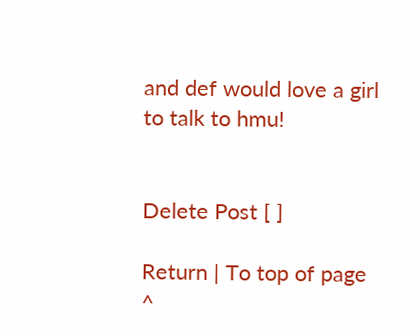and def would love a girl to talk to hmu!


Delete Post [ ]

Return | To top of page ^